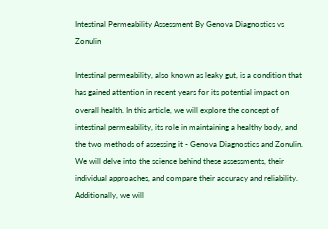Intestinal Permeability Assessment By Genova Diagnostics vs Zonulin

Intestinal permeability, also known as leaky gut, is a condition that has gained attention in recent years for its potential impact on overall health. In this article, we will explore the concept of intestinal permeability, its role in maintaining a healthy body, and the two methods of assessing it - Genova Diagnostics and Zonulin. We will delve into the science behind these assessments, their individual approaches, and compare their accuracy and reliability. Additionally, we will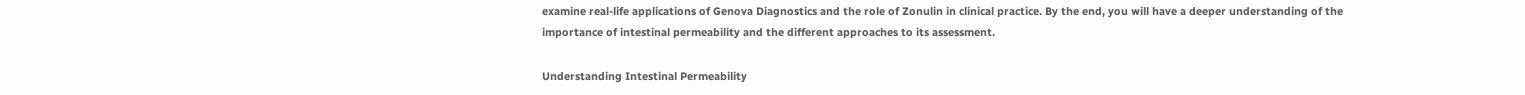examine real-life applications of Genova Diagnostics and the role of Zonulin in clinical practice. By the end, you will have a deeper understanding of the importance of intestinal permeability and the different approaches to its assessment.

Understanding Intestinal Permeability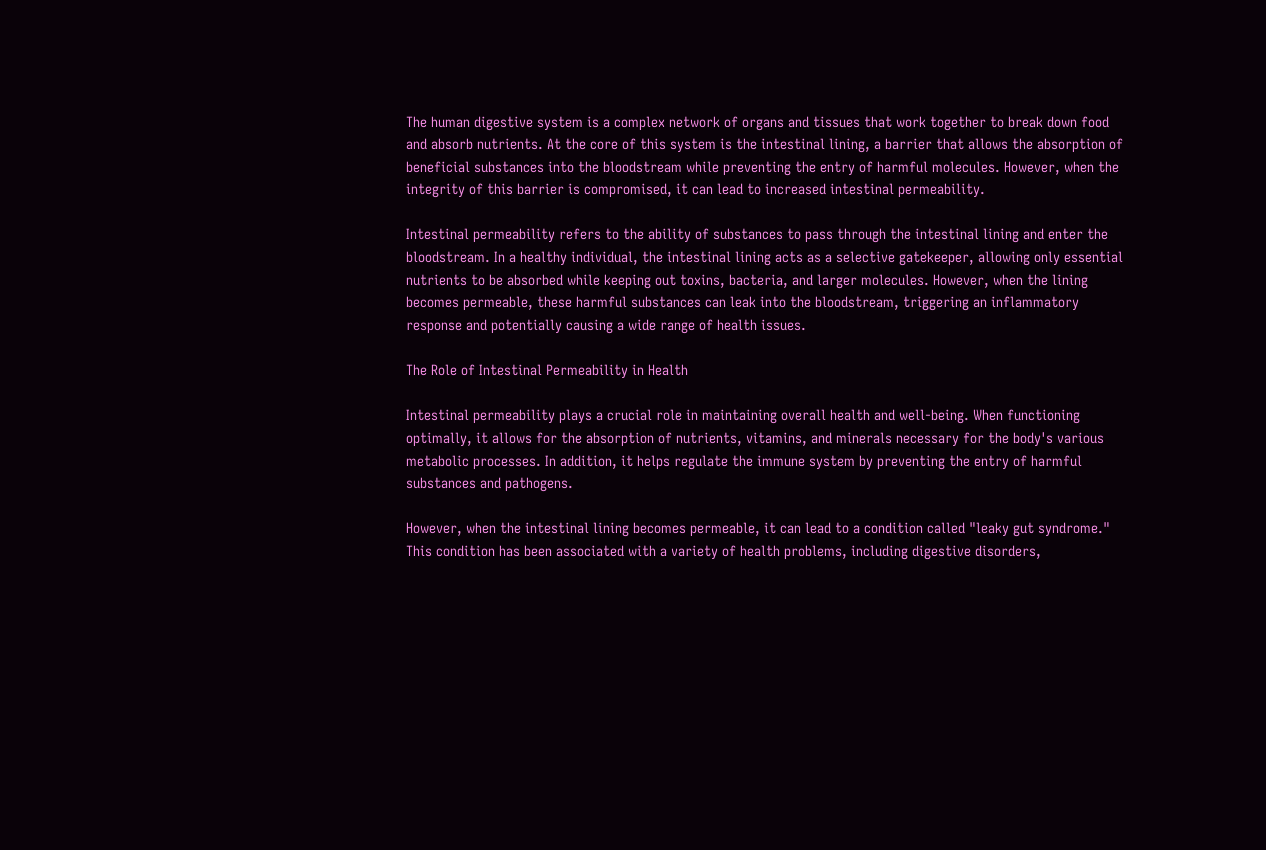The human digestive system is a complex network of organs and tissues that work together to break down food and absorb nutrients. At the core of this system is the intestinal lining, a barrier that allows the absorption of beneficial substances into the bloodstream while preventing the entry of harmful molecules. However, when the integrity of this barrier is compromised, it can lead to increased intestinal permeability.

Intestinal permeability refers to the ability of substances to pass through the intestinal lining and enter the bloodstream. In a healthy individual, the intestinal lining acts as a selective gatekeeper, allowing only essential nutrients to be absorbed while keeping out toxins, bacteria, and larger molecules. However, when the lining becomes permeable, these harmful substances can leak into the bloodstream, triggering an inflammatory response and potentially causing a wide range of health issues.

The Role of Intestinal Permeability in Health

Intestinal permeability plays a crucial role in maintaining overall health and well-being. When functioning optimally, it allows for the absorption of nutrients, vitamins, and minerals necessary for the body's various metabolic processes. In addition, it helps regulate the immune system by preventing the entry of harmful substances and pathogens.

However, when the intestinal lining becomes permeable, it can lead to a condition called "leaky gut syndrome." This condition has been associated with a variety of health problems, including digestive disorders,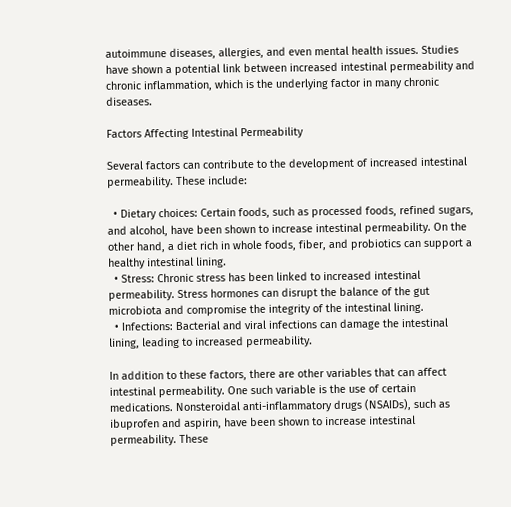autoimmune diseases, allergies, and even mental health issues. Studies have shown a potential link between increased intestinal permeability and chronic inflammation, which is the underlying factor in many chronic diseases.

Factors Affecting Intestinal Permeability

Several factors can contribute to the development of increased intestinal permeability. These include:

  • Dietary choices: Certain foods, such as processed foods, refined sugars, and alcohol, have been shown to increase intestinal permeability. On the other hand, a diet rich in whole foods, fiber, and probiotics can support a healthy intestinal lining.
  • Stress: Chronic stress has been linked to increased intestinal permeability. Stress hormones can disrupt the balance of the gut microbiota and compromise the integrity of the intestinal lining.
  • Infections: Bacterial and viral infections can damage the intestinal lining, leading to increased permeability.

In addition to these factors, there are other variables that can affect intestinal permeability. One such variable is the use of certain medications. Nonsteroidal anti-inflammatory drugs (NSAIDs), such as ibuprofen and aspirin, have been shown to increase intestinal permeability. These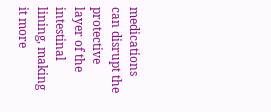medications can disrupt the protective layer of the intestinal lining, making it more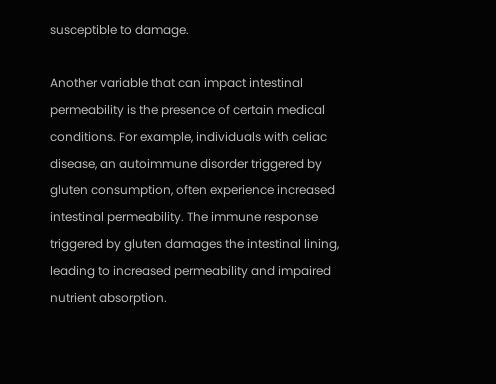susceptible to damage.

Another variable that can impact intestinal permeability is the presence of certain medical conditions. For example, individuals with celiac disease, an autoimmune disorder triggered by gluten consumption, often experience increased intestinal permeability. The immune response triggered by gluten damages the intestinal lining, leading to increased permeability and impaired nutrient absorption.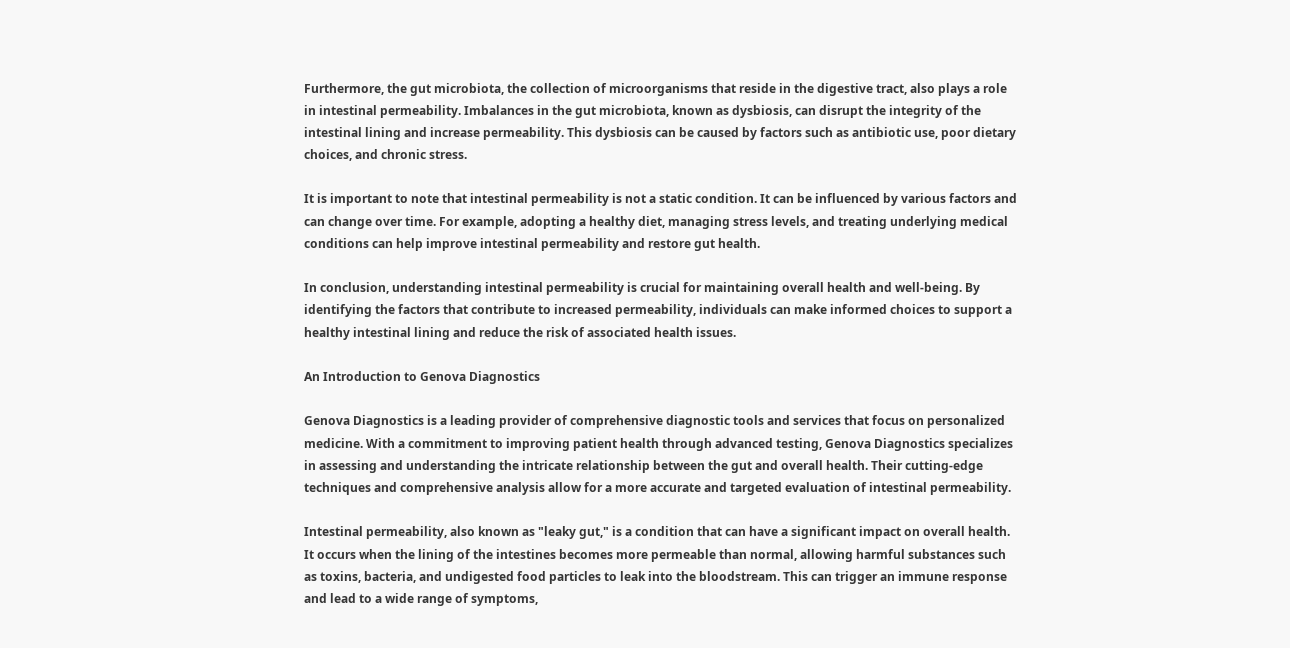Furthermore, the gut microbiota, the collection of microorganisms that reside in the digestive tract, also plays a role in intestinal permeability. Imbalances in the gut microbiota, known as dysbiosis, can disrupt the integrity of the intestinal lining and increase permeability. This dysbiosis can be caused by factors such as antibiotic use, poor dietary choices, and chronic stress.

It is important to note that intestinal permeability is not a static condition. It can be influenced by various factors and can change over time. For example, adopting a healthy diet, managing stress levels, and treating underlying medical conditions can help improve intestinal permeability and restore gut health.

In conclusion, understanding intestinal permeability is crucial for maintaining overall health and well-being. By identifying the factors that contribute to increased permeability, individuals can make informed choices to support a healthy intestinal lining and reduce the risk of associated health issues.

An Introduction to Genova Diagnostics

Genova Diagnostics is a leading provider of comprehensive diagnostic tools and services that focus on personalized medicine. With a commitment to improving patient health through advanced testing, Genova Diagnostics specializes in assessing and understanding the intricate relationship between the gut and overall health. Their cutting-edge techniques and comprehensive analysis allow for a more accurate and targeted evaluation of intestinal permeability.

Intestinal permeability, also known as "leaky gut," is a condition that can have a significant impact on overall health. It occurs when the lining of the intestines becomes more permeable than normal, allowing harmful substances such as toxins, bacteria, and undigested food particles to leak into the bloodstream. This can trigger an immune response and lead to a wide range of symptoms,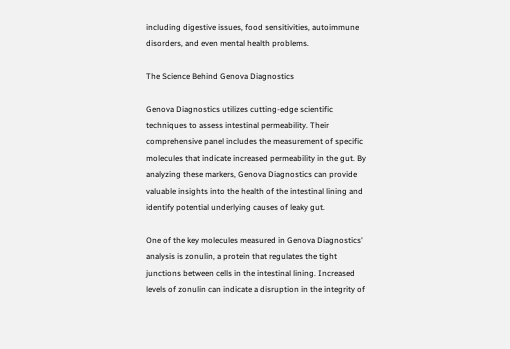including digestive issues, food sensitivities, autoimmune disorders, and even mental health problems.

The Science Behind Genova Diagnostics

Genova Diagnostics utilizes cutting-edge scientific techniques to assess intestinal permeability. Their comprehensive panel includes the measurement of specific molecules that indicate increased permeability in the gut. By analyzing these markers, Genova Diagnostics can provide valuable insights into the health of the intestinal lining and identify potential underlying causes of leaky gut.

One of the key molecules measured in Genova Diagnostics' analysis is zonulin, a protein that regulates the tight junctions between cells in the intestinal lining. Increased levels of zonulin can indicate a disruption in the integrity of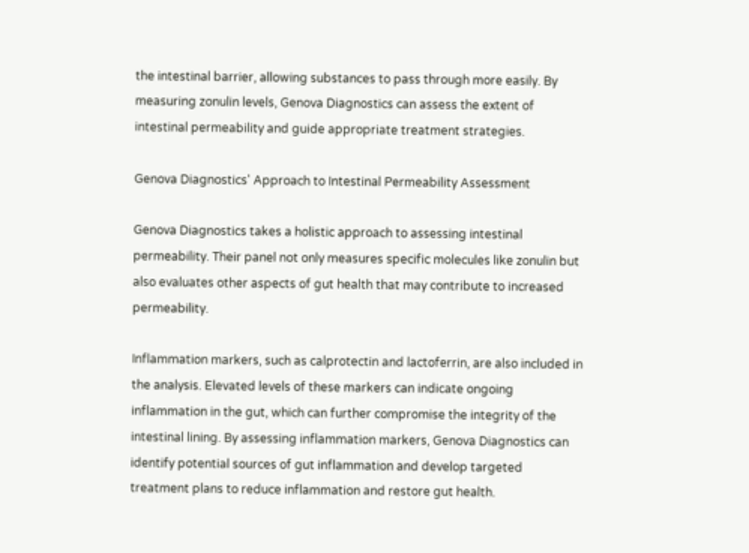the intestinal barrier, allowing substances to pass through more easily. By measuring zonulin levels, Genova Diagnostics can assess the extent of intestinal permeability and guide appropriate treatment strategies.

Genova Diagnostics' Approach to Intestinal Permeability Assessment

Genova Diagnostics takes a holistic approach to assessing intestinal permeability. Their panel not only measures specific molecules like zonulin but also evaluates other aspects of gut health that may contribute to increased permeability.

Inflammation markers, such as calprotectin and lactoferrin, are also included in the analysis. Elevated levels of these markers can indicate ongoing inflammation in the gut, which can further compromise the integrity of the intestinal lining. By assessing inflammation markers, Genova Diagnostics can identify potential sources of gut inflammation and develop targeted treatment plans to reduce inflammation and restore gut health.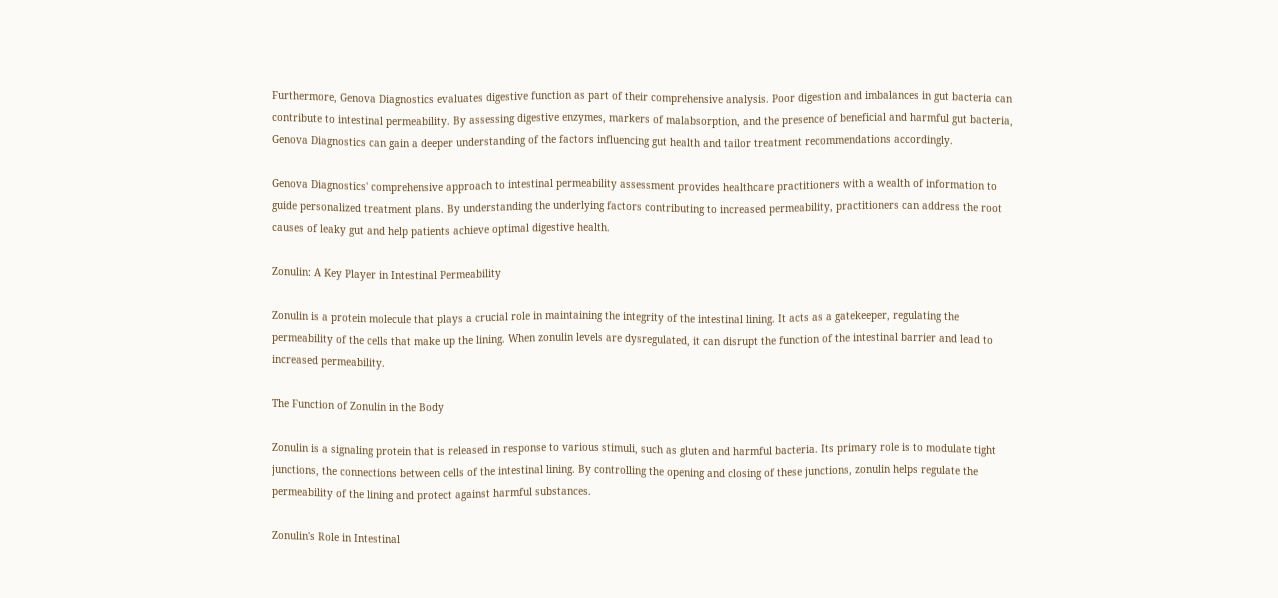Furthermore, Genova Diagnostics evaluates digestive function as part of their comprehensive analysis. Poor digestion and imbalances in gut bacteria can contribute to intestinal permeability. By assessing digestive enzymes, markers of malabsorption, and the presence of beneficial and harmful gut bacteria, Genova Diagnostics can gain a deeper understanding of the factors influencing gut health and tailor treatment recommendations accordingly.

Genova Diagnostics' comprehensive approach to intestinal permeability assessment provides healthcare practitioners with a wealth of information to guide personalized treatment plans. By understanding the underlying factors contributing to increased permeability, practitioners can address the root causes of leaky gut and help patients achieve optimal digestive health.

Zonulin: A Key Player in Intestinal Permeability

Zonulin is a protein molecule that plays a crucial role in maintaining the integrity of the intestinal lining. It acts as a gatekeeper, regulating the permeability of the cells that make up the lining. When zonulin levels are dysregulated, it can disrupt the function of the intestinal barrier and lead to increased permeability.

The Function of Zonulin in the Body

Zonulin is a signaling protein that is released in response to various stimuli, such as gluten and harmful bacteria. Its primary role is to modulate tight junctions, the connections between cells of the intestinal lining. By controlling the opening and closing of these junctions, zonulin helps regulate the permeability of the lining and protect against harmful substances.

Zonulin's Role in Intestinal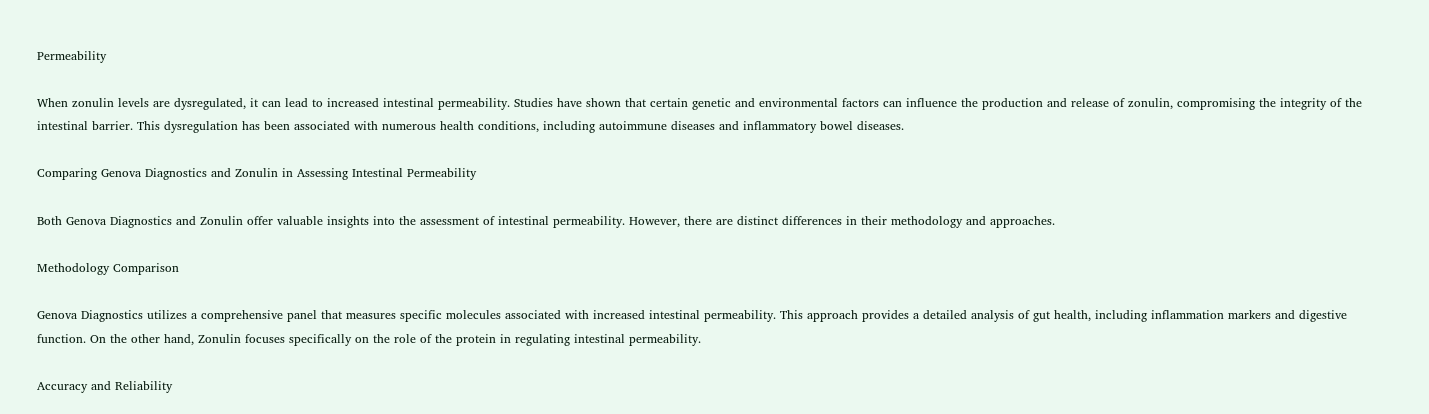Permeability

When zonulin levels are dysregulated, it can lead to increased intestinal permeability. Studies have shown that certain genetic and environmental factors can influence the production and release of zonulin, compromising the integrity of the intestinal barrier. This dysregulation has been associated with numerous health conditions, including autoimmune diseases and inflammatory bowel diseases.

Comparing Genova Diagnostics and Zonulin in Assessing Intestinal Permeability

Both Genova Diagnostics and Zonulin offer valuable insights into the assessment of intestinal permeability. However, there are distinct differences in their methodology and approaches.

Methodology Comparison

Genova Diagnostics utilizes a comprehensive panel that measures specific molecules associated with increased intestinal permeability. This approach provides a detailed analysis of gut health, including inflammation markers and digestive function. On the other hand, Zonulin focuses specifically on the role of the protein in regulating intestinal permeability.

Accuracy and Reliability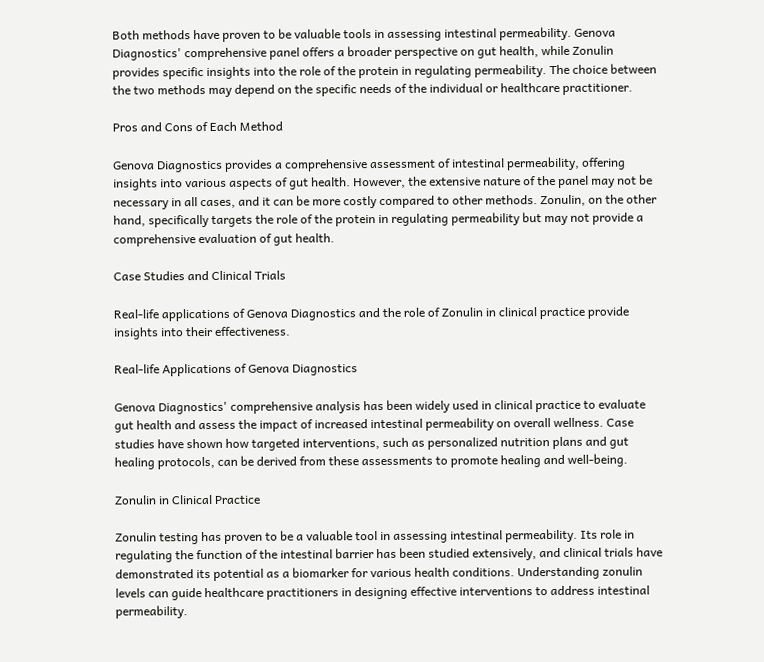Both methods have proven to be valuable tools in assessing intestinal permeability. Genova Diagnostics' comprehensive panel offers a broader perspective on gut health, while Zonulin provides specific insights into the role of the protein in regulating permeability. The choice between the two methods may depend on the specific needs of the individual or healthcare practitioner.

Pros and Cons of Each Method

Genova Diagnostics provides a comprehensive assessment of intestinal permeability, offering insights into various aspects of gut health. However, the extensive nature of the panel may not be necessary in all cases, and it can be more costly compared to other methods. Zonulin, on the other hand, specifically targets the role of the protein in regulating permeability but may not provide a comprehensive evaluation of gut health.

Case Studies and Clinical Trials

Real-life applications of Genova Diagnostics and the role of Zonulin in clinical practice provide insights into their effectiveness.

Real-life Applications of Genova Diagnostics

Genova Diagnostics' comprehensive analysis has been widely used in clinical practice to evaluate gut health and assess the impact of increased intestinal permeability on overall wellness. Case studies have shown how targeted interventions, such as personalized nutrition plans and gut healing protocols, can be derived from these assessments to promote healing and well-being.

Zonulin in Clinical Practice

Zonulin testing has proven to be a valuable tool in assessing intestinal permeability. Its role in regulating the function of the intestinal barrier has been studied extensively, and clinical trials have demonstrated its potential as a biomarker for various health conditions. Understanding zonulin levels can guide healthcare practitioners in designing effective interventions to address intestinal permeability.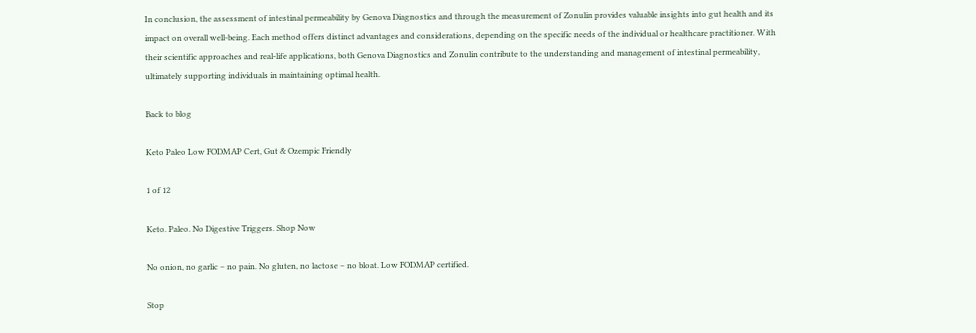In conclusion, the assessment of intestinal permeability by Genova Diagnostics and through the measurement of Zonulin provides valuable insights into gut health and its impact on overall well-being. Each method offers distinct advantages and considerations, depending on the specific needs of the individual or healthcare practitioner. With their scientific approaches and real-life applications, both Genova Diagnostics and Zonulin contribute to the understanding and management of intestinal permeability, ultimately supporting individuals in maintaining optimal health.

Back to blog

Keto Paleo Low FODMAP Cert, Gut & Ozempic Friendly

1 of 12

Keto. Paleo. No Digestive Triggers. Shop Now

No onion, no garlic – no pain. No gluten, no lactose – no bloat. Low FODMAP certified.

Stop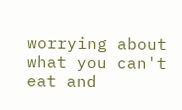worrying about what you can't eat and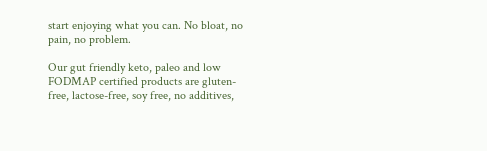start enjoying what you can. No bloat, no pain, no problem.

Our gut friendly keto, paleo and low FODMAP certified products are gluten-free, lactose-free, soy free, no additives,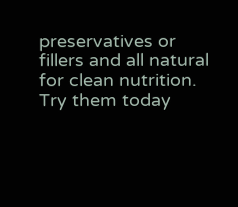preservatives or fillers and all natural for clean nutrition. Try them today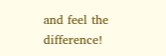and feel the difference!